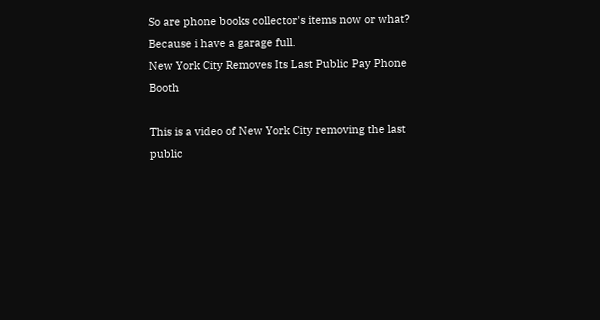So are phone books collector's items now or what? Because i have a garage full.
New York City Removes Its Last Public Pay Phone Booth

This is a video of New York City removing the last public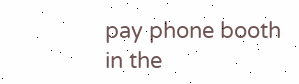pay phone booth in the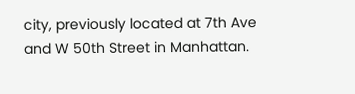city, previously located at 7th Ave and W 50th Street in Manhattan.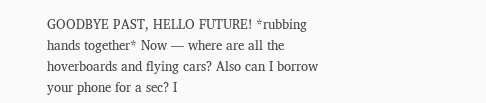GOODBYE PAST, HELLO FUTURE! *rubbing hands together* Now — where are all the hoverboards and flying cars? Also can I borrow your phone for a sec? I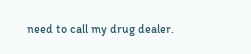need to call my drug dealer.